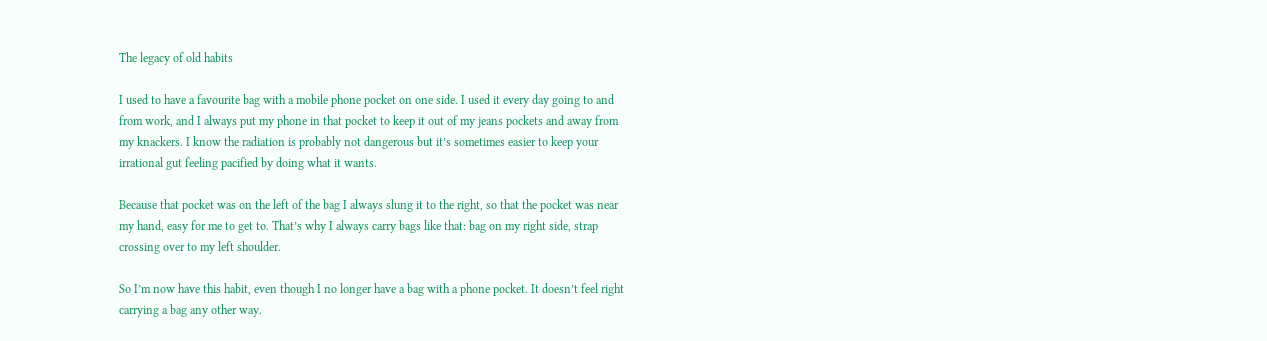The legacy of old habits

I used to have a favourite bag with a mobile phone pocket on one side. I used it every day going to and from work, and I always put my phone in that pocket to keep it out of my jeans pockets and away from my knackers. I know the radiation is probably not dangerous but it’s sometimes easier to keep your irrational gut feeling pacified by doing what it wants.

Because that pocket was on the left of the bag I always slung it to the right, so that the pocket was near my hand, easy for me to get to. That’s why I always carry bags like that: bag on my right side, strap crossing over to my left shoulder.

So I’m now have this habit, even though I no longer have a bag with a phone pocket. It doesn’t feel right carrying a bag any other way.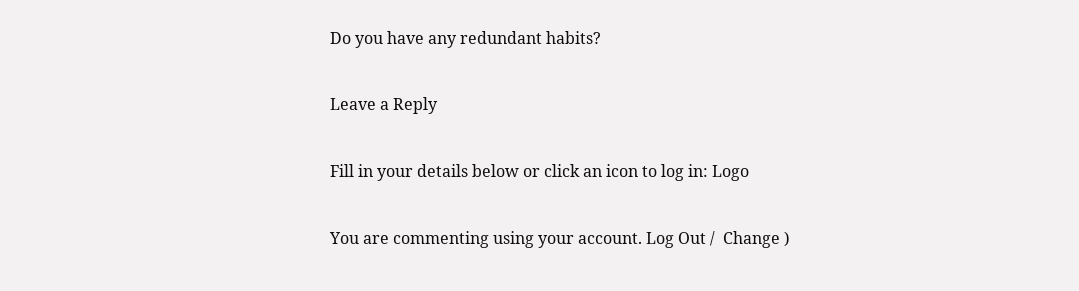Do you have any redundant habits?

Leave a Reply

Fill in your details below or click an icon to log in: Logo

You are commenting using your account. Log Out /  Change )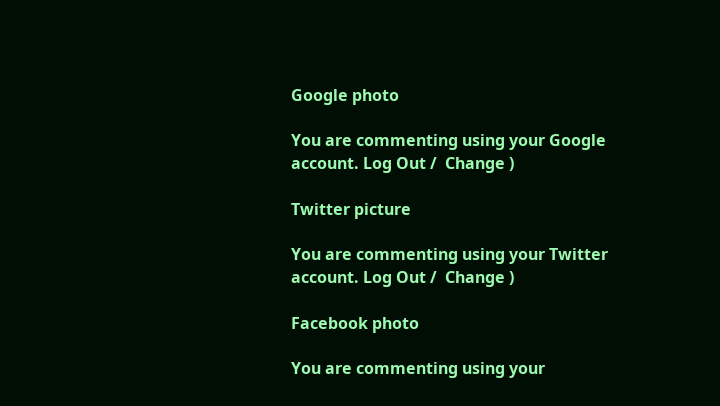Google photo

You are commenting using your Google account. Log Out /  Change )

Twitter picture

You are commenting using your Twitter account. Log Out /  Change )

Facebook photo

You are commenting using your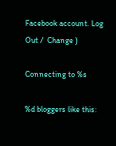Facebook account. Log Out /  Change )

Connecting to %s

%d bloggers like this: